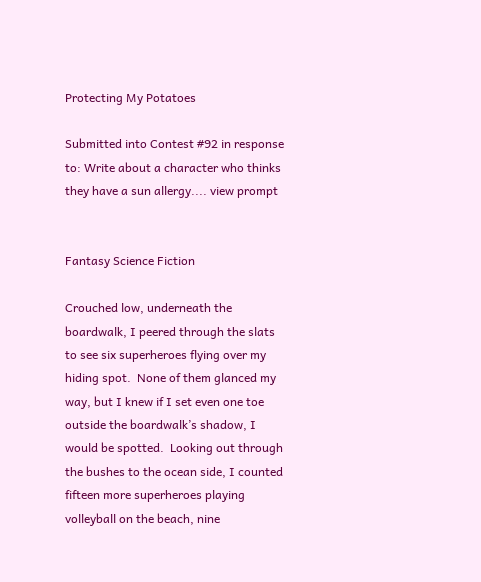Protecting My Potatoes

Submitted into Contest #92 in response to: Write about a character who thinks they have a sun allergy.... view prompt


Fantasy Science Fiction

Crouched low, underneath the boardwalk, I peered through the slats to see six superheroes flying over my hiding spot.  None of them glanced my way, but I knew if I set even one toe outside the boardwalk’s shadow, I would be spotted.  Looking out through the bushes to the ocean side, I counted fifteen more superheroes playing volleyball on the beach, nine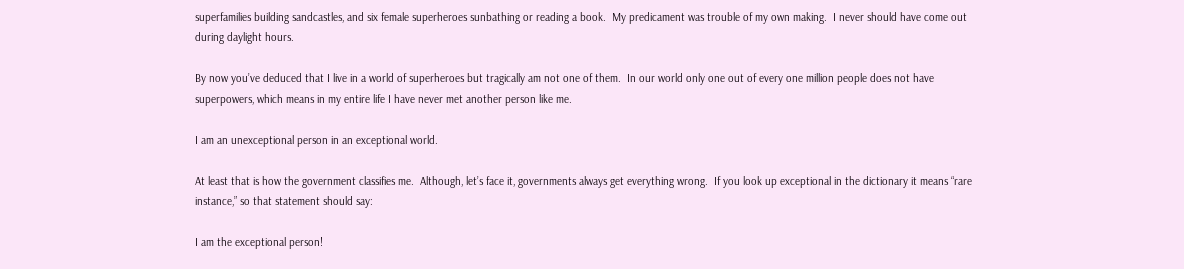superfamilies building sandcastles, and six female superheroes sunbathing or reading a book.  My predicament was trouble of my own making.  I never should have come out during daylight hours.

By now you’ve deduced that I live in a world of superheroes but tragically am not one of them.  In our world only one out of every one million people does not have superpowers, which means in my entire life I have never met another person like me.

I am an unexceptional person in an exceptional world.

At least that is how the government classifies me.  Although, let’s face it, governments always get everything wrong.  If you look up exceptional in the dictionary it means “rare instance,” so that statement should say:

I am the exceptional person!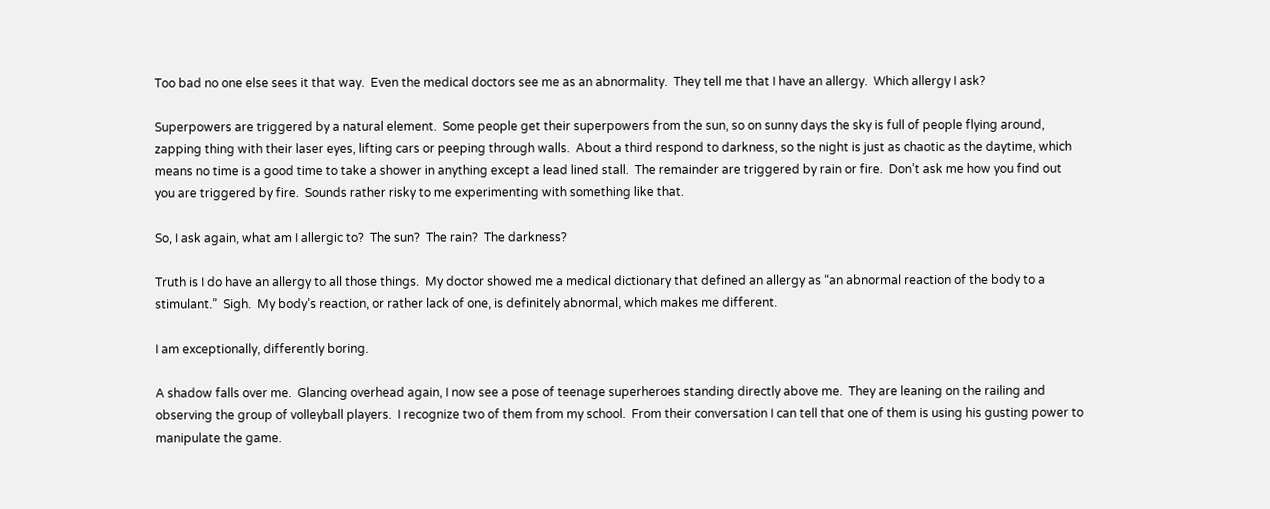Too bad no one else sees it that way.  Even the medical doctors see me as an abnormality.  They tell me that I have an allergy.  Which allergy I ask?

Superpowers are triggered by a natural element.  Some people get their superpowers from the sun, so on sunny days the sky is full of people flying around, zapping thing with their laser eyes, lifting cars or peeping through walls.  About a third respond to darkness, so the night is just as chaotic as the daytime, which means no time is a good time to take a shower in anything except a lead lined stall.  The remainder are triggered by rain or fire.  Don’t ask me how you find out you are triggered by fire.  Sounds rather risky to me experimenting with something like that.

So, I ask again, what am I allergic to?  The sun?  The rain?  The darkness?

Truth is I do have an allergy to all those things.  My doctor showed me a medical dictionary that defined an allergy as “an abnormal reaction of the body to a stimulant.”  Sigh.  My body’s reaction, or rather lack of one, is definitely abnormal, which makes me different.

I am exceptionally, differently boring.

A shadow falls over me.  Glancing overhead again, I now see a pose of teenage superheroes standing directly above me.  They are leaning on the railing and observing the group of volleyball players.  I recognize two of them from my school.  From their conversation I can tell that one of them is using his gusting power to manipulate the game.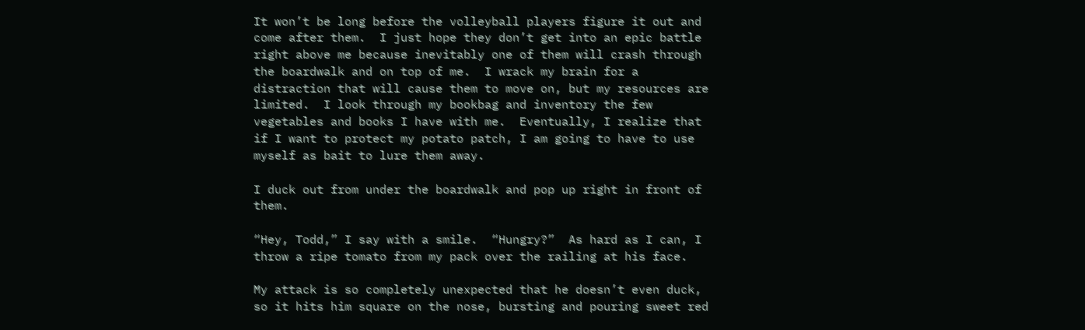It won’t be long before the volleyball players figure it out and come after them.  I just hope they don’t get into an epic battle right above me because inevitably one of them will crash through the boardwalk and on top of me.  I wrack my brain for a distraction that will cause them to move on, but my resources are limited.  I look through my bookbag and inventory the few vegetables and books I have with me.  Eventually, I realize that if I want to protect my potato patch, I am going to have to use myself as bait to lure them away.

I duck out from under the boardwalk and pop up right in front of them.

“Hey, Todd,” I say with a smile.  “Hungry?”  As hard as I can, I throw a ripe tomato from my pack over the railing at his face.

My attack is so completely unexpected that he doesn’t even duck, so it hits him square on the nose, bursting and pouring sweet red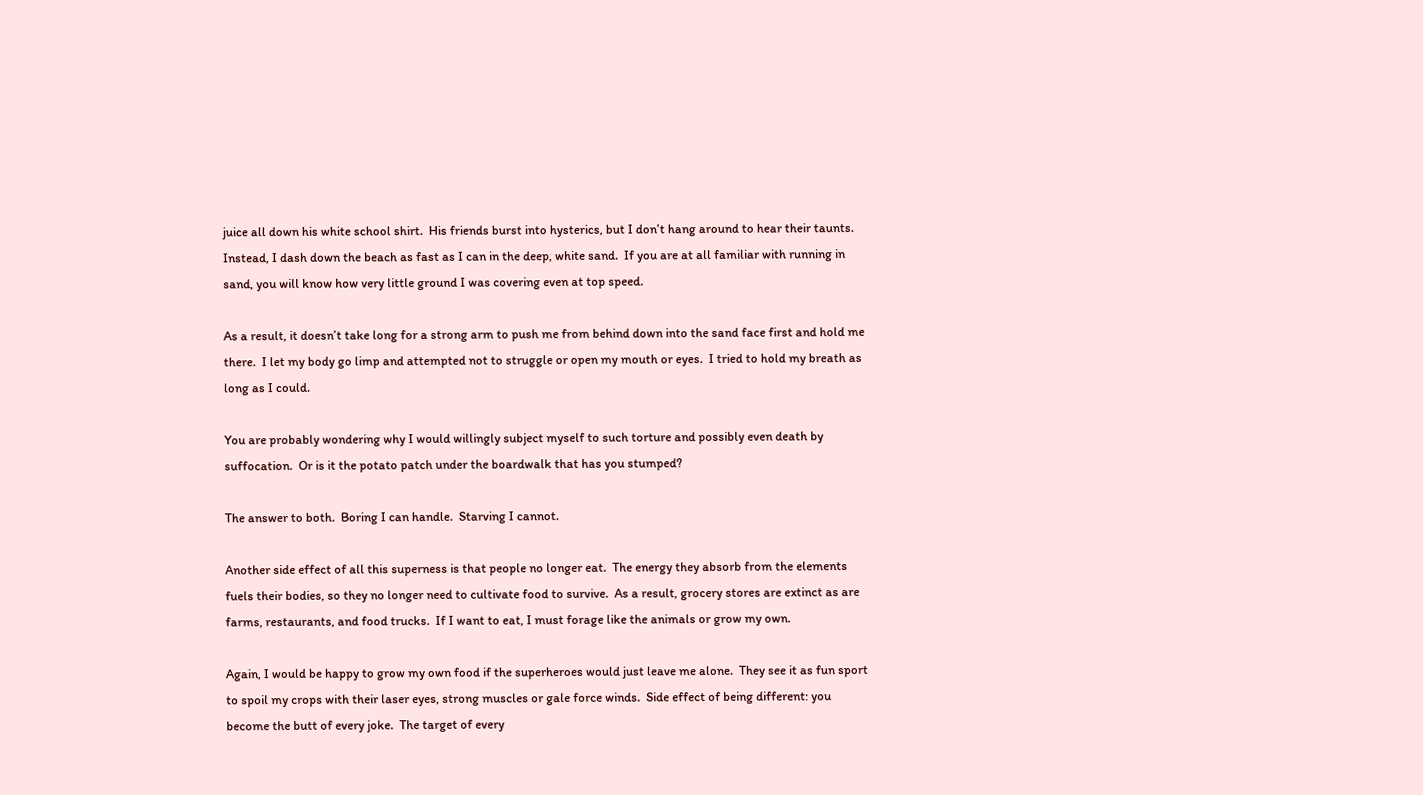juice all down his white school shirt.  His friends burst into hysterics, but I don’t hang around to hear their taunts.  Instead, I dash down the beach as fast as I can in the deep, white sand.  If you are at all familiar with running in sand, you will know how very little ground I was covering even at top speed.

As a result, it doesn’t take long for a strong arm to push me from behind down into the sand face first and hold me there.  I let my body go limp and attempted not to struggle or open my mouth or eyes.  I tried to hold my breath as long as I could.

You are probably wondering why I would willingly subject myself to such torture and possibly even death by suffocation.  Or is it the potato patch under the boardwalk that has you stumped?

The answer to both.  Boring I can handle.  Starving I cannot.

Another side effect of all this superness is that people no longer eat.  The energy they absorb from the elements fuels their bodies, so they no longer need to cultivate food to survive.  As a result, grocery stores are extinct as are farms, restaurants, and food trucks.  If I want to eat, I must forage like the animals or grow my own.

Again, I would be happy to grow my own food if the superheroes would just leave me alone.  They see it as fun sport to spoil my crops with their laser eyes, strong muscles or gale force winds.  Side effect of being different: you become the butt of every joke.  The target of every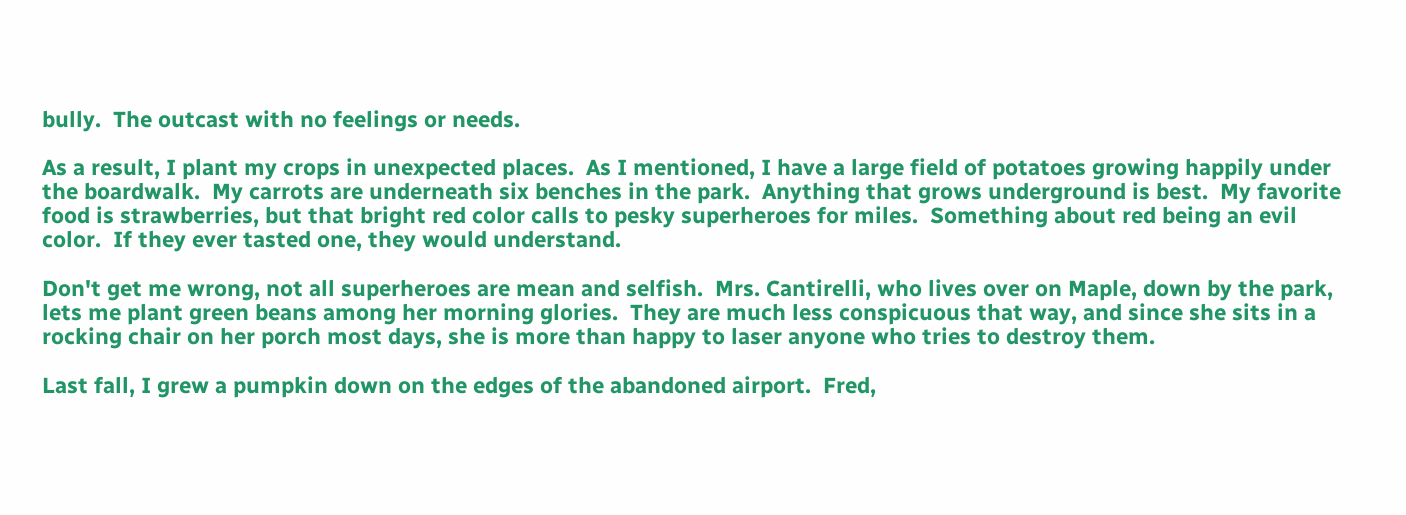bully.  The outcast with no feelings or needs.

As a result, I plant my crops in unexpected places.  As I mentioned, I have a large field of potatoes growing happily under the boardwalk.  My carrots are underneath six benches in the park.  Anything that grows underground is best.  My favorite food is strawberries, but that bright red color calls to pesky superheroes for miles.  Something about red being an evil color.  If they ever tasted one, they would understand.

Don't get me wrong, not all superheroes are mean and selfish.  Mrs. Cantirelli, who lives over on Maple, down by the park, lets me plant green beans among her morning glories.  They are much less conspicuous that way, and since she sits in a rocking chair on her porch most days, she is more than happy to laser anyone who tries to destroy them.

Last fall, I grew a pumpkin down on the edges of the abandoned airport.  Fred,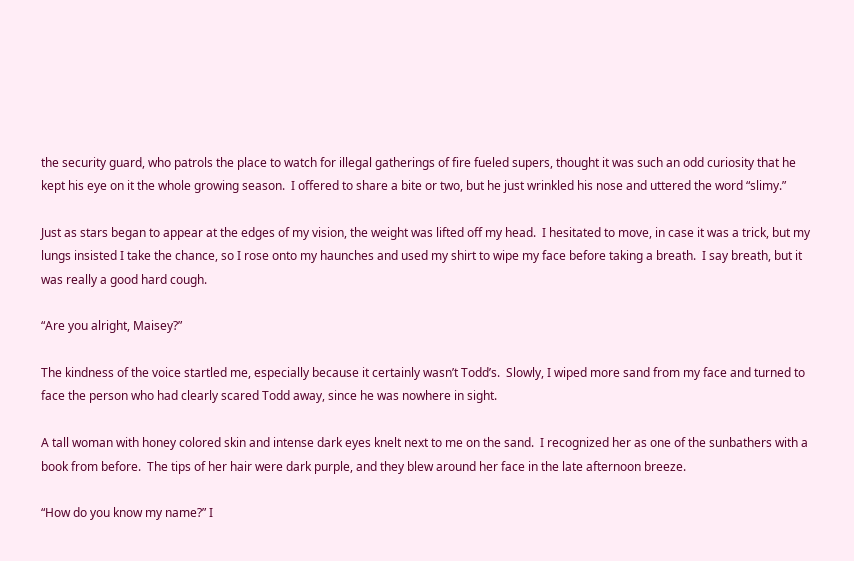the security guard, who patrols the place to watch for illegal gatherings of fire fueled supers, thought it was such an odd curiosity that he kept his eye on it the whole growing season.  I offered to share a bite or two, but he just wrinkled his nose and uttered the word “slimy.”

Just as stars began to appear at the edges of my vision, the weight was lifted off my head.  I hesitated to move, in case it was a trick, but my lungs insisted I take the chance, so I rose onto my haunches and used my shirt to wipe my face before taking a breath.  I say breath, but it was really a good hard cough.

“Are you alright, Maisey?”

The kindness of the voice startled me, especially because it certainly wasn’t Todd’s.  Slowly, I wiped more sand from my face and turned to face the person who had clearly scared Todd away, since he was nowhere in sight.

A tall woman with honey colored skin and intense dark eyes knelt next to me on the sand.  I recognized her as one of the sunbathers with a book from before.  The tips of her hair were dark purple, and they blew around her face in the late afternoon breeze.

“How do you know my name?” I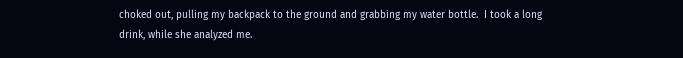choked out, pulling my backpack to the ground and grabbing my water bottle.  I took a long drink, while she analyzed me.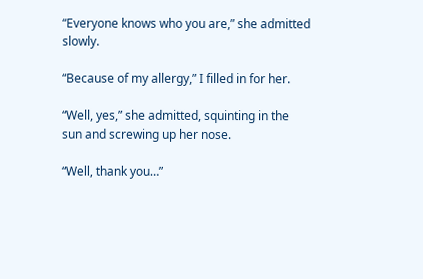“Everyone knows who you are,” she admitted slowly.

“Because of my allergy,” I filled in for her.

“Well, yes,” she admitted, squinting in the sun and screwing up her nose.

“Well, thank you…”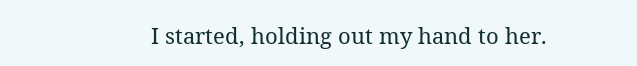I started, holding out my hand to her.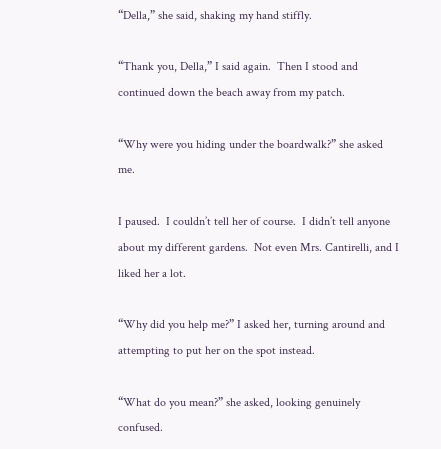“Della,” she said, shaking my hand stiffly.

“Thank you, Della,” I said again.  Then I stood and continued down the beach away from my patch.

“Why were you hiding under the boardwalk?” she asked me.

I paused.  I couldn’t tell her of course.  I didn’t tell anyone about my different gardens.  Not even Mrs. Cantirelli, and I liked her a lot.

“Why did you help me?” I asked her, turning around and attempting to put her on the spot instead.

“What do you mean?” she asked, looking genuinely confused.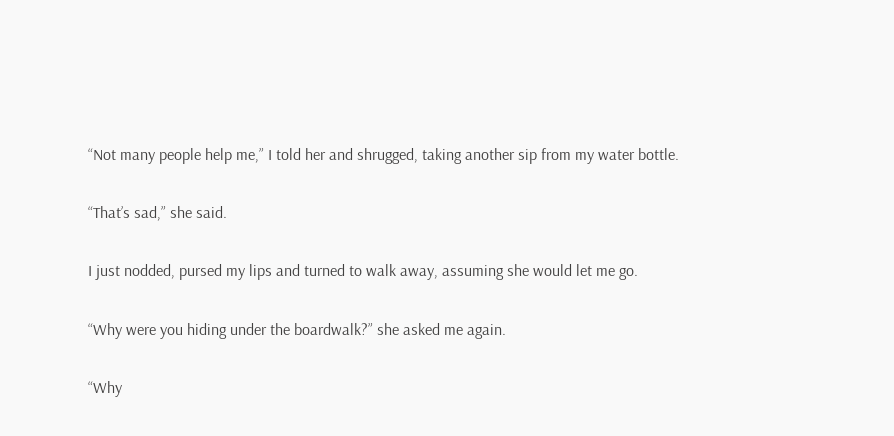“Not many people help me,” I told her and shrugged, taking another sip from my water bottle.

“That’s sad,” she said.

I just nodded, pursed my lips and turned to walk away, assuming she would let me go.

“Why were you hiding under the boardwalk?” she asked me again.

“Why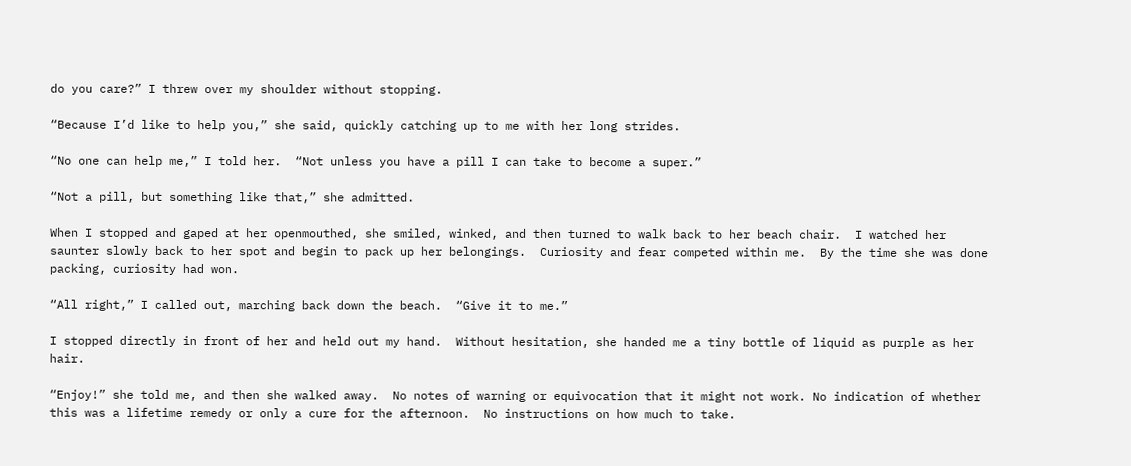do you care?” I threw over my shoulder without stopping.

“Because I’d like to help you,” she said, quickly catching up to me with her long strides.

“No one can help me,” I told her.  “Not unless you have a pill I can take to become a super.”

“Not a pill, but something like that,” she admitted.

When I stopped and gaped at her openmouthed, she smiled, winked, and then turned to walk back to her beach chair.  I watched her saunter slowly back to her spot and begin to pack up her belongings.  Curiosity and fear competed within me.  By the time she was done packing, curiosity had won.

“All right,” I called out, marching back down the beach.  “Give it to me.”

I stopped directly in front of her and held out my hand.  Without hesitation, she handed me a tiny bottle of liquid as purple as her hair.

“Enjoy!” she told me, and then she walked away.  No notes of warning or equivocation that it might not work. No indication of whether this was a lifetime remedy or only a cure for the afternoon.  No instructions on how much to take.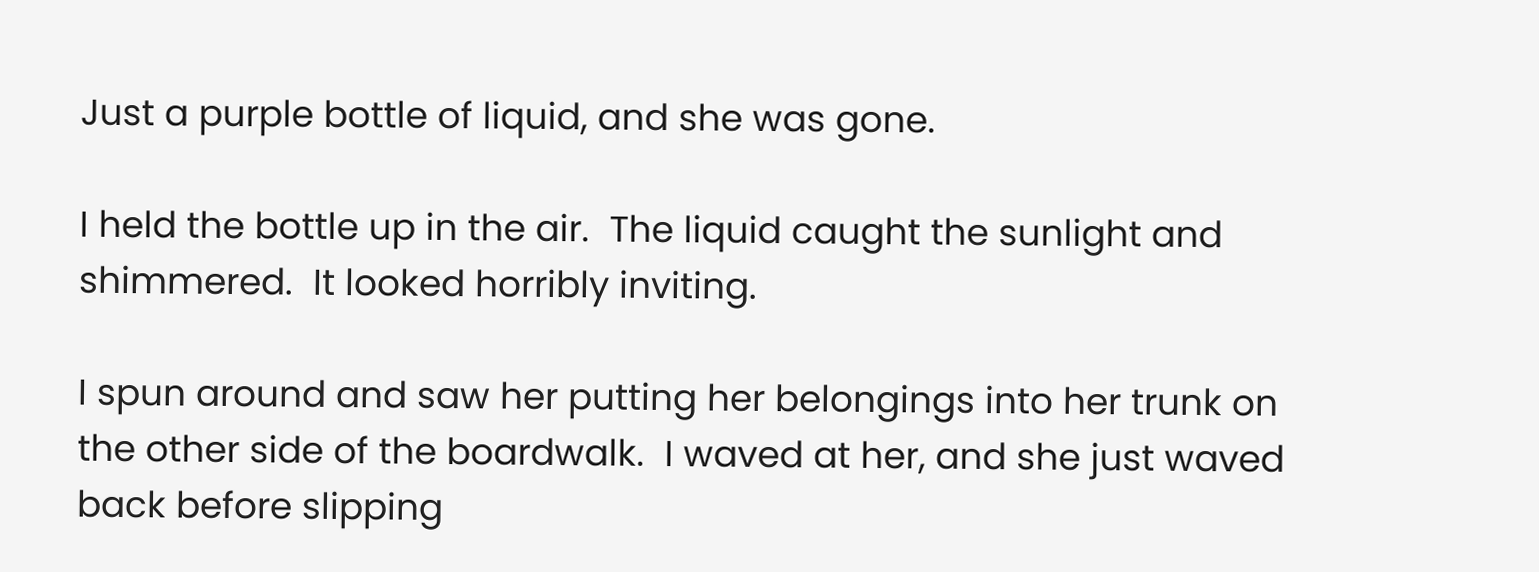Just a purple bottle of liquid, and she was gone.

I held the bottle up in the air.  The liquid caught the sunlight and shimmered.  It looked horribly inviting.

I spun around and saw her putting her belongings into her trunk on the other side of the boardwalk.  I waved at her, and she just waved back before slipping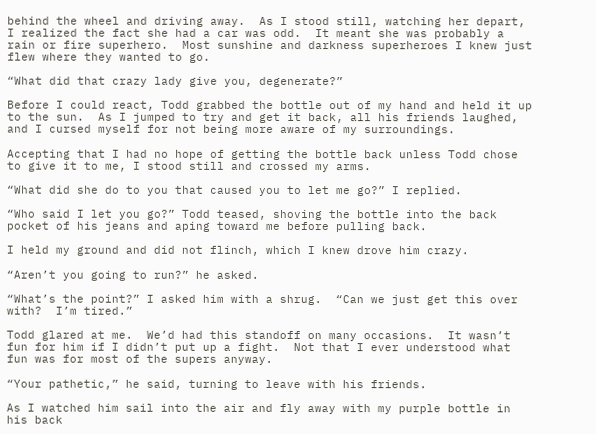behind the wheel and driving away.  As I stood still, watching her depart, I realized the fact she had a car was odd.  It meant she was probably a rain or fire superhero.  Most sunshine and darkness superheroes I knew just flew where they wanted to go.

“What did that crazy lady give you, degenerate?”

Before I could react, Todd grabbed the bottle out of my hand and held it up to the sun.  As I jumped to try and get it back, all his friends laughed, and I cursed myself for not being more aware of my surroundings.

Accepting that I had no hope of getting the bottle back unless Todd chose to give it to me, I stood still and crossed my arms.

“What did she do to you that caused you to let me go?” I replied.

“Who said I let you go?” Todd teased, shoving the bottle into the back pocket of his jeans and aping toward me before pulling back.

I held my ground and did not flinch, which I knew drove him crazy.

“Aren’t you going to run?” he asked.

“What’s the point?” I asked him with a shrug.  “Can we just get this over with?  I’m tired.”

Todd glared at me.  We’d had this standoff on many occasions.  It wasn’t fun for him if I didn’t put up a fight.  Not that I ever understood what fun was for most of the supers anyway.

“Your pathetic,” he said, turning to leave with his friends.

As I watched him sail into the air and fly away with my purple bottle in his back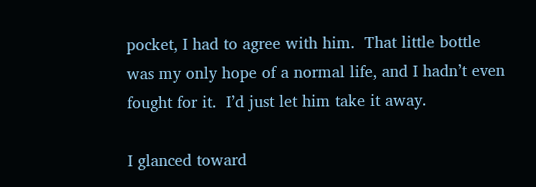pocket, I had to agree with him.  That little bottle was my only hope of a normal life, and I hadn’t even fought for it.  I’d just let him take it away.

I glanced toward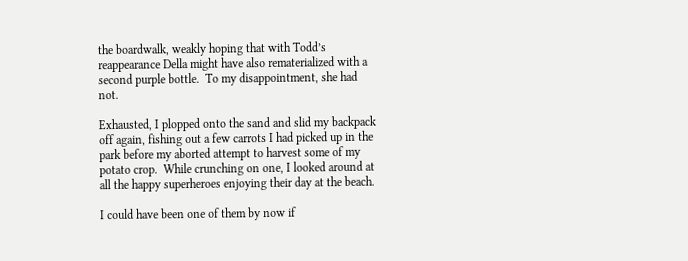the boardwalk, weakly hoping that with Todd’s reappearance Della might have also rematerialized with a second purple bottle.  To my disappointment, she had not.

Exhausted, I plopped onto the sand and slid my backpack off again, fishing out a few carrots I had picked up in the park before my aborted attempt to harvest some of my potato crop.  While crunching on one, I looked around at all the happy superheroes enjoying their day at the beach.

I could have been one of them by now if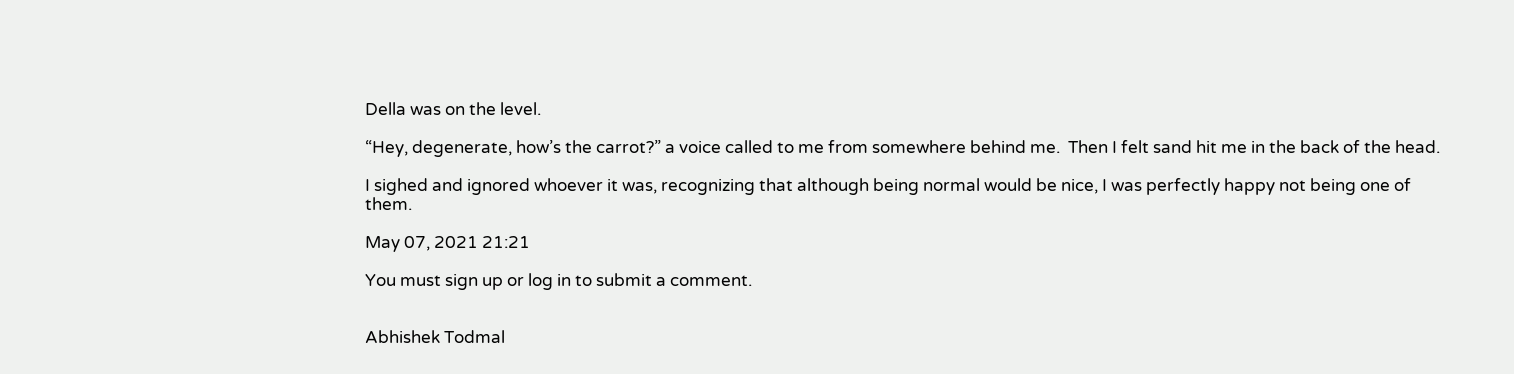Della was on the level.

“Hey, degenerate, how’s the carrot?” a voice called to me from somewhere behind me.  Then I felt sand hit me in the back of the head.

I sighed and ignored whoever it was, recognizing that although being normal would be nice, I was perfectly happy not being one of them.

May 07, 2021 21:21

You must sign up or log in to submit a comment.


Abhishek Todmal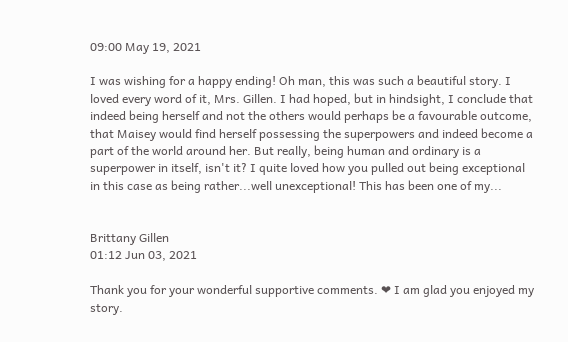09:00 May 19, 2021

I was wishing for a happy ending! Oh man, this was such a beautiful story. I loved every word of it, Mrs. Gillen. I had hoped, but in hindsight, I conclude that indeed being herself and not the others would perhaps be a favourable outcome, that Maisey would find herself possessing the superpowers and indeed become a part of the world around her. But really, being human and ordinary is a superpower in itself, isn't it? I quite loved how you pulled out being exceptional in this case as being rather...well unexceptional! This has been one of my...


Brittany Gillen
01:12 Jun 03, 2021

Thank you for your wonderful supportive comments. ❤ I am glad you enjoyed my story.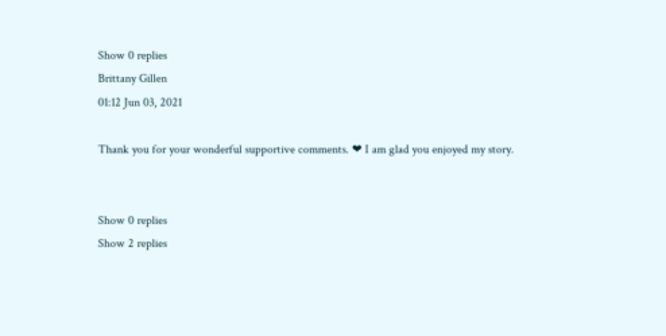Show 0 replies
Brittany Gillen
01:12 Jun 03, 2021

Thank you for your wonderful supportive comments. ❤ I am glad you enjoyed my story.


Show 0 replies
Show 2 replies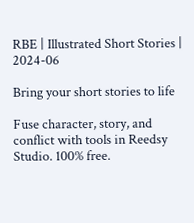RBE | Illustrated Short Stories | 2024-06

Bring your short stories to life

Fuse character, story, and conflict with tools in Reedsy Studio. 100% free.